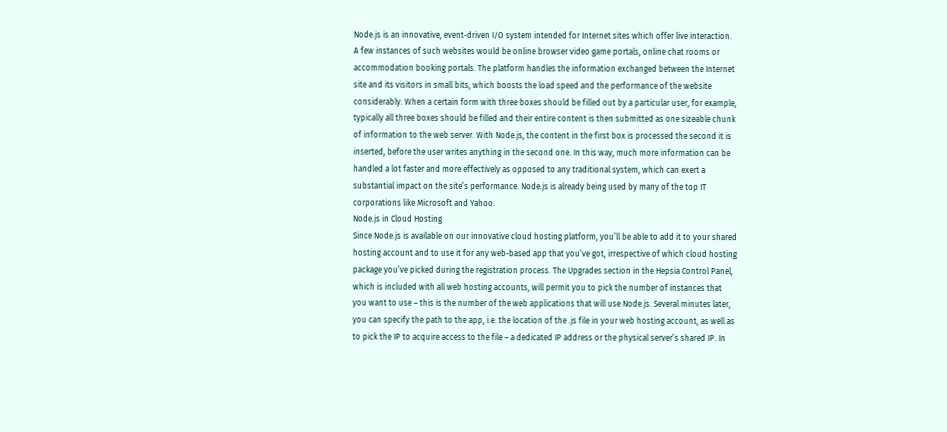Node.js is an innovative, event-driven I/O system intended for Internet sites which offer live interaction. A few instances of such websites would be online browser video game portals, online chat rooms or accommodation booking portals. The platform handles the information exchanged between the Internet site and its visitors in small bits, which boosts the load speed and the performance of the website considerably. When a certain form with three boxes should be filled out by a particular user, for example, typically all three boxes should be filled and their entire content is then submitted as one sizeable chunk of information to the web server. With Node.js, the content in the first box is processed the second it is inserted, before the user writes anything in the second one. In this way, much more information can be handled a lot faster and more effectively as opposed to any traditional system, which can exert a substantial impact on the site’s performance. Node.js is already being used by many of the top IT corporations like Microsoft and Yahoo.
Node.js in Cloud Hosting
Since Node.js is available on our innovative cloud hosting platform, you’ll be able to add it to your shared hosting account and to use it for any web-based app that you’ve got, irrespective of which cloud hosting package you’ve picked during the registration process. The Upgrades section in the Hepsia Control Panel, which is included with all web hosting accounts, will permit you to pick the number of instances that you want to use – this is the number of the web applications that will use Node.js. Several minutes later, you can specify the path to the app, i.e. the location of the .js file in your web hosting account, as well as to pick the IP to acquire access to the file – a dedicated IP address or the physical server’s shared IP. In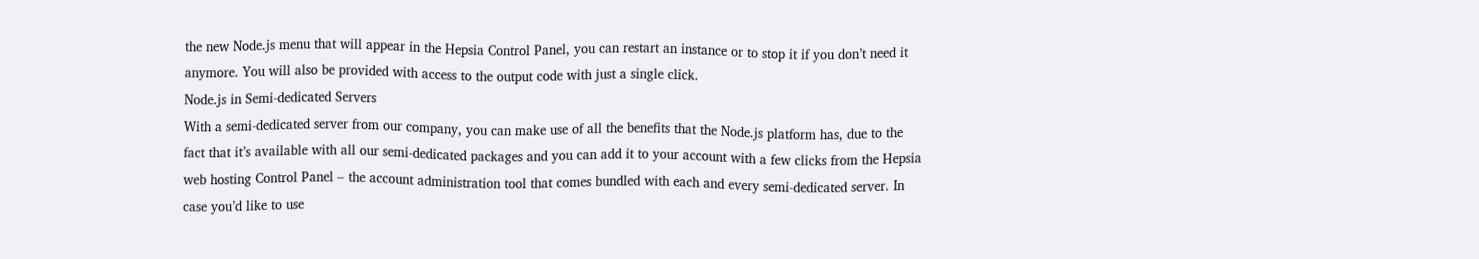the new Node.js menu that will appear in the Hepsia Control Panel, you can restart an instance or to stop it if you don’t need it anymore. You will also be provided with access to the output code with just a single click.
Node.js in Semi-dedicated Servers
With a semi-dedicated server from our company, you can make use of all the benefits that the Node.js platform has, due to the fact that it’s available with all our semi-dedicated packages and you can add it to your account with a few clicks from the Hepsia web hosting Control Panel – the account administration tool that comes bundled with each and every semi-dedicated server. In case you’d like to use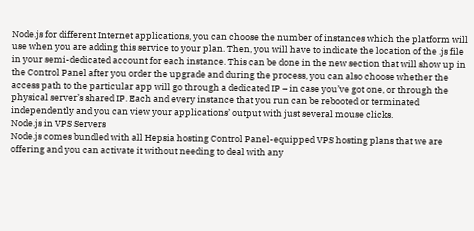Node.js for different Internet applications, you can choose the number of instances which the platform will use when you are adding this service to your plan. Then, you will have to indicate the location of the .js file in your semi-dedicated account for each instance. This can be done in the new section that will show up in the Control Panel after you order the upgrade and during the process, you can also choose whether the access path to the particular app will go through a dedicated IP – in case you’ve got one, or through the physical server’s shared IP. Each and every instance that you run can be rebooted or terminated independently and you can view your applications’ output with just several mouse clicks.
Node.js in VPS Servers
Node.js comes bundled with all Hepsia hosting Control Panel-equipped VPS hosting plans that we are offering and you can activate it without needing to deal with any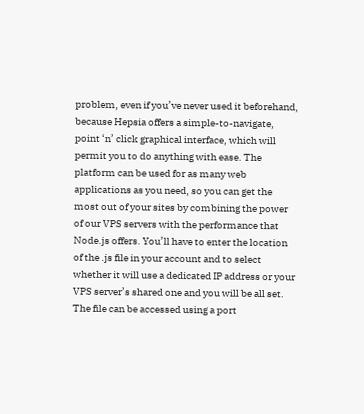problem, even if you’ve never used it beforehand, because Hepsia offers a simple-to-navigate, point ‘n’ click graphical interface, which will permit you to do anything with ease. The platform can be used for as many web applications as you need, so you can get the most out of your sites by combining the power of our VPS servers with the performance that Node.js offers. You’ll have to enter the location of the .js file in your account and to select whether it will use a dedicated IP address or your VPS server’s shared one and you will be all set. The file can be accessed using a port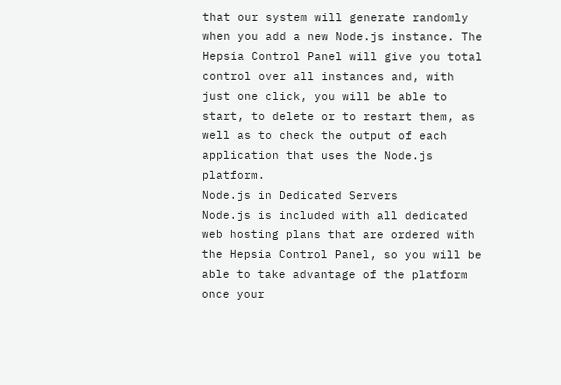that our system will generate randomly when you add a new Node.js instance. The Hepsia Control Panel will give you total control over all instances and, with just one click, you will be able to start, to delete or to restart them, as well as to check the output of each application that uses the Node.js platform.
Node.js in Dedicated Servers
Node.js is included with all dedicated web hosting plans that are ordered with the Hepsia Control Panel, so you will be able to take advantage of the platform once your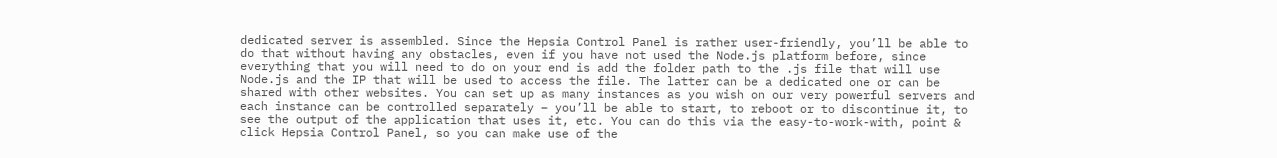dedicated server is assembled. Since the Hepsia Control Panel is rather user-friendly, you’ll be able to do that without having any obstacles, even if you have not used the Node.js platform before, since everything that you will need to do on your end is add the folder path to the .js file that will use Node.js and the IP that will be used to access the file. The latter can be a dedicated one or can be shared with other websites. You can set up as many instances as you wish on our very powerful servers and each instance can be controlled separately – you’ll be able to start, to reboot or to discontinue it, to see the output of the application that uses it, etc. You can do this via the easy-to-work-with, point & click Hepsia Control Panel, so you can make use of the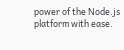power of the Node.js platform with ease.